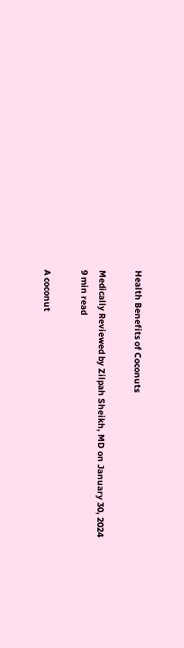Health Benefits of Coconuts

Medically Reviewed by Zilpah Sheikh, MD on January 30, 2024
9 min read

A coconut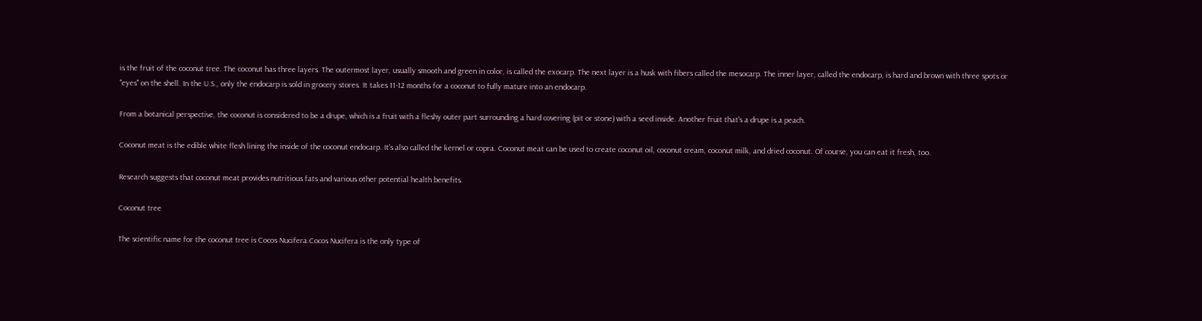is the fruit of the coconut tree. The coconut has three layers. The outermost layer, usually smooth and green in color, is called the exocarp. The next layer is a husk with fibers called the mesocarp. The inner layer, called the endocarp, is hard and brown with three spots or "eyes" on the shell. In the U.S., only the endocarp is sold in grocery stores. It takes 11-12 months for a coconut to fully mature into an endocarp.

From a botanical perspective, the coconut is considered to be a drupe, which is a fruit with a fleshy outer part surrounding a hard covering (pit or stone) with a seed inside. Another fruit that's a drupe is a peach.

Coconut meat is the edible white flesh lining the inside of the coconut endocarp. It's also called the kernel or copra. Coconut meat can be used to create coconut oil, coconut cream, coconut milk, and dried coconut. Of course, you can eat it fresh, too.

Research suggests that coconut meat provides nutritious fats and various other potential health benefits.

Coconut tree

The scientific name for the coconut tree is Cocos Nucifera.Cocos Nucifera is the only type of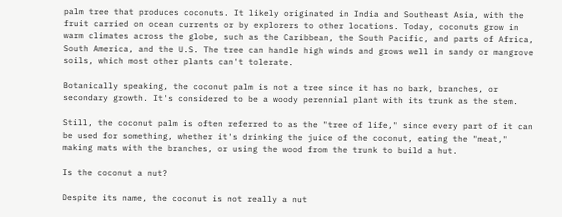palm tree that produces coconuts. It likely originated in India and Southeast Asia, with the fruit carried on ocean currents or by explorers to other locations. Today, coconuts grow in warm climates across the globe, such as the Caribbean, the South Pacific, and parts of Africa, South America, and the U.S. The tree can handle high winds and grows well in sandy or mangrove soils, which most other plants can't tolerate.

Botanically speaking, the coconut palm is not a tree since it has no bark, branches, or secondary growth. It's considered to be a woody perennial plant with its trunk as the stem.

Still, the coconut palm is often referred to as the "tree of life," since every part of it can be used for something, whether it's drinking the juice of the coconut, eating the "meat," making mats with the branches, or using the wood from the trunk to build a hut.

Is the coconut a nut?

Despite its name, the coconut is not really a nut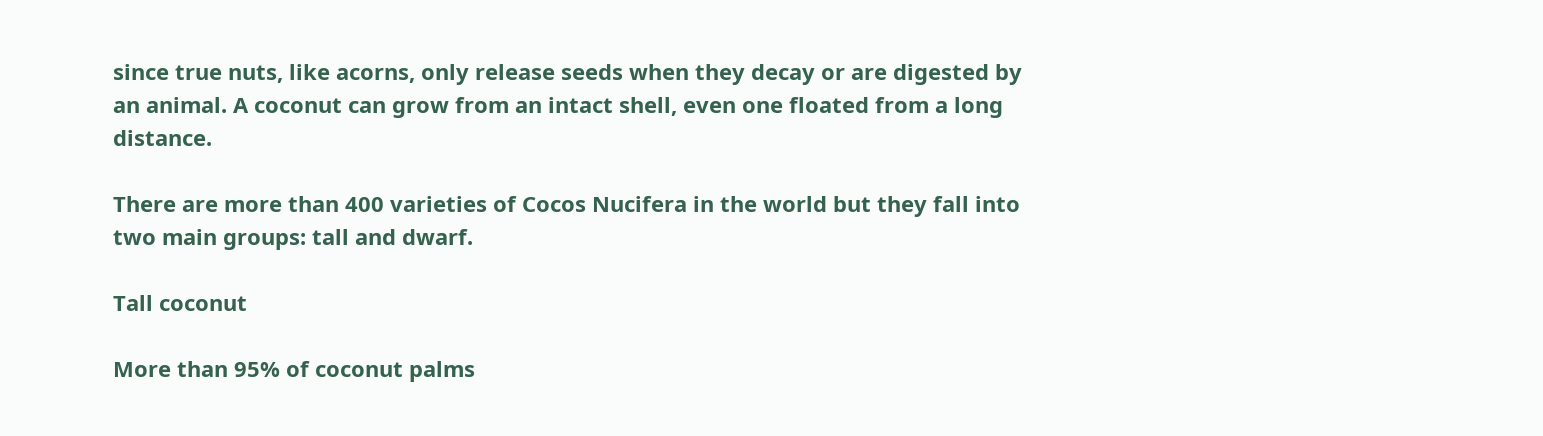since true nuts, like acorns, only release seeds when they decay or are digested by an animal. A coconut can grow from an intact shell, even one floated from a long distance.

There are more than 400 varieties of Cocos Nucifera in the world but they fall into two main groups: tall and dwarf.

Tall coconut

More than 95% of coconut palms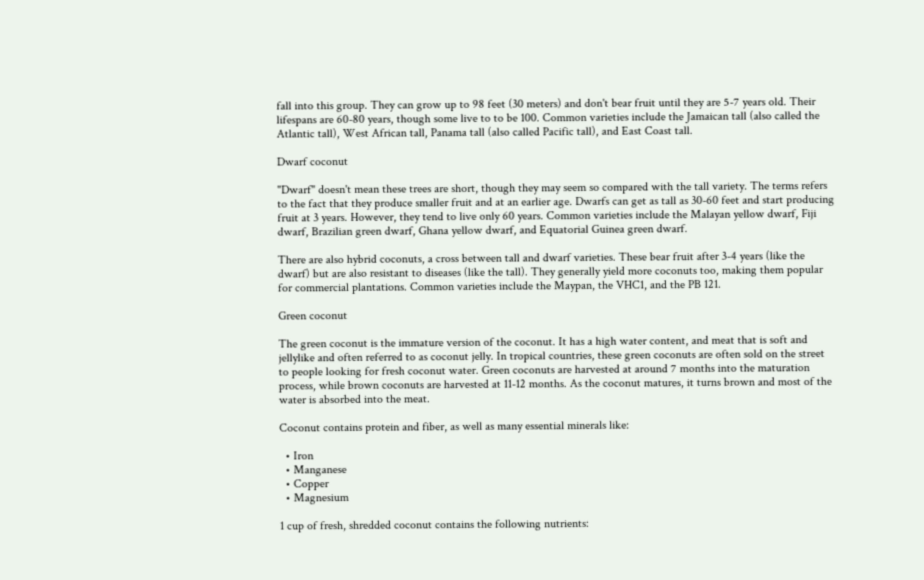fall into this group. They can grow up to 98 feet (30 meters) and don't bear fruit until they are 5-7 years old. Their lifespans are 60-80 years, though some live to to be 100. Common varieties include the Jamaican tall (also called the Atlantic tall), West African tall, Panama tall (also called Pacific tall), and East Coast tall.

Dwarf coconut

"Dwarf" doesn't mean these trees are short, though they may seem so compared with the tall variety. The terms refers to the fact that they produce smaller fruit and at an earlier age. Dwarfs can get as tall as 30-60 feet and start producing fruit at 3 years. However, they tend to live only 60 years. Common varieties include the Malayan yellow dwarf, Fiji dwarf, Brazilian green dwarf, Ghana yellow dwarf, and Equatorial Guinea green dwarf.

There are also hybrid coconuts, a cross between tall and dwarf varieties. These bear fruit after 3-4 years (like the dwarf) but are also resistant to diseases (like the tall). They generally yield more coconuts too, making them popular for commercial plantations. Common varieties include the Maypan, the VHC1, and the PB 121.

Green coconut

The green coconut is the immature version of the coconut. It has a high water content, and meat that is soft and jellylike and often referred to as coconut jelly. In tropical countries, these green coconuts are often sold on the street to people looking for fresh coconut water. Green coconuts are harvested at around 7 months into the maturation process, while brown coconuts are harvested at 11-12 months. As the coconut matures, it turns brown and most of the water is absorbed into the meat.

Coconut contains protein and fiber, as well as many essential minerals like:

  • Iron
  • Manganese
  • Copper
  • Magnesium

1 cup of fresh, shredded coconut contains the following nutrients: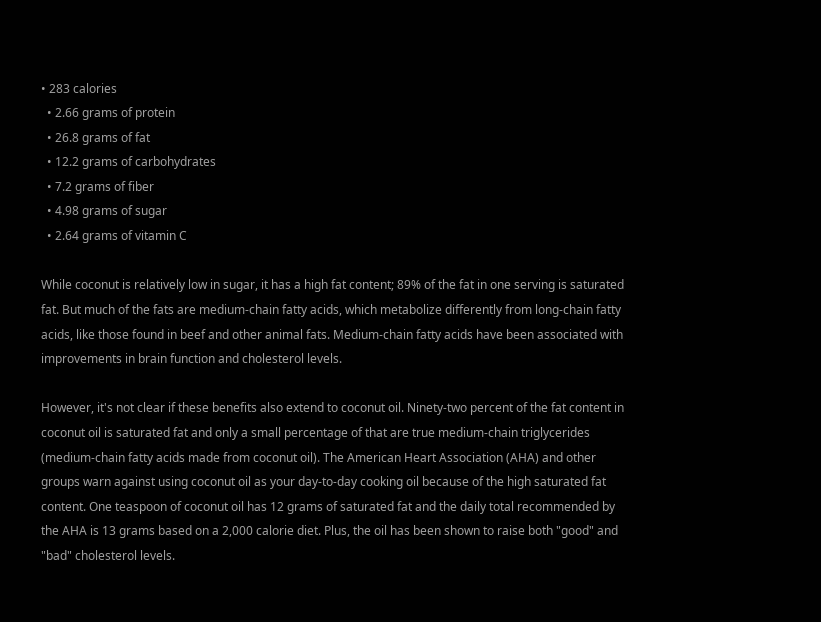• 283 calories
  • 2.66 grams of protein
  • 26.8 grams of fat
  • 12.2 grams of carbohydrates
  • 7.2 grams of fiber
  • 4.98 grams of sugar
  • 2.64 grams of vitamin C

While coconut is relatively low in sugar, it has a high fat content; 89% of the fat in one serving is saturated fat. But much of the fats are medium-chain fatty acids, which metabolize differently from long-chain fatty acids, like those found in beef and other animal fats. Medium-chain fatty acids have been associated with improvements in brain function and cholesterol levels.

However, it's not clear if these benefits also extend to coconut oil. Ninety-two percent of the fat content in coconut oil is saturated fat and only a small percentage of that are true medium-chain triglycerides (medium-chain fatty acids made from coconut oil). The American Heart Association (AHA) and other groups warn against using coconut oil as your day-to-day cooking oil because of the high saturated fat content. One teaspoon of coconut oil has 12 grams of saturated fat and the daily total recommended by the AHA is 13 grams based on a 2,000 calorie diet. Plus, the oil has been shown to raise both "good" and "bad" cholesterol levels.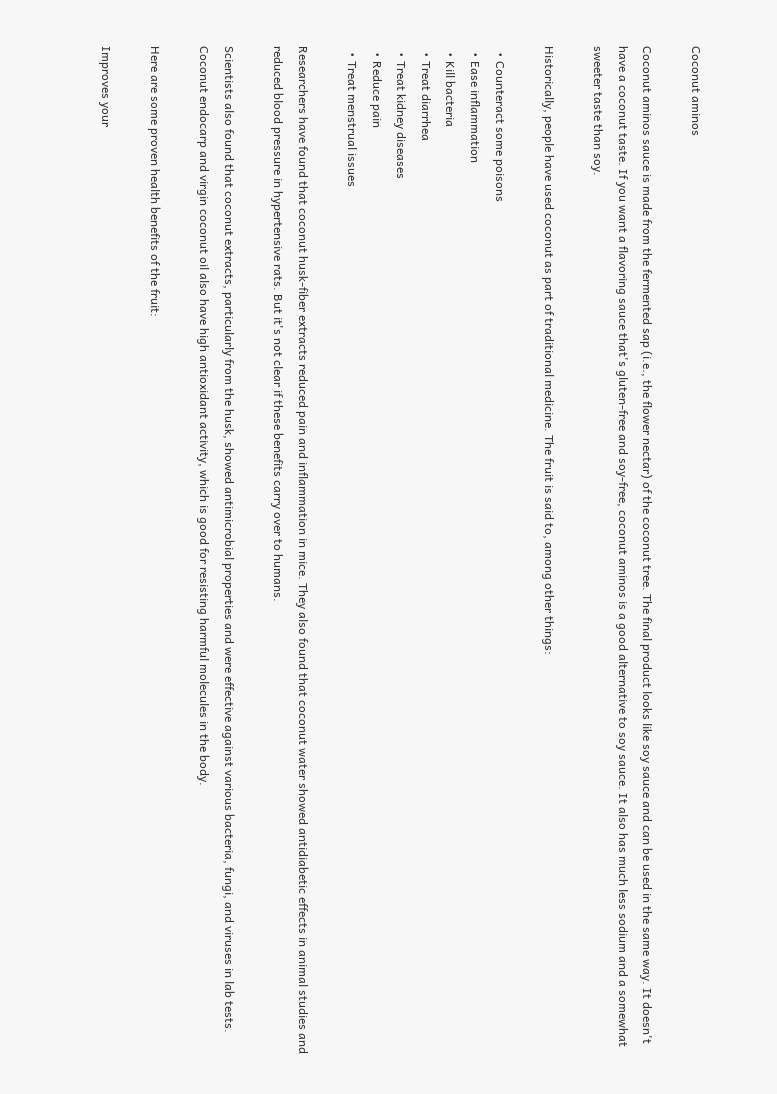Coconut aminos

Coconut aminos sauce is made from the fermented sap (i.e., the flower nectar) of the coconut tree. The final product looks like soy sauce and can be used in the same way. It doesn't have a coconut taste. If you want a flavoring sauce that's gluten-free and soy-free, coconut aminos is a good alternative to soy sauce. It also has much less sodium and a somewhat sweeter taste than soy.

Historically, people have used coconut as part of traditional medicine. The fruit is said to, among other things:

  • Counteract some poisons
  • Ease inflammation
  • Kill bacteria
  • Treat diarrhea
  • Treat kidney diseases
  • Reduce pain
  • Treat menstrual issues

Researchers have found that coconut husk-fiber extracts reduced pain and inflammation in mice. They also found that coconut water showed antidiabetic effects in animal studies and reduced blood pressure in hypertensive rats. But it's not clear if these benefits carry over to humans.

Scientists also found that coconut extracts, particularly from the husk, showed antimicrobial properties and were effective against various bacteria, fungi, and viruses in lab tests. Coconut endocarp and virgin coconut oil also have high antioxidant activity, which is good for resisting harmful molecules in the body.

Here are some proven health benefits of the fruit:

Improves your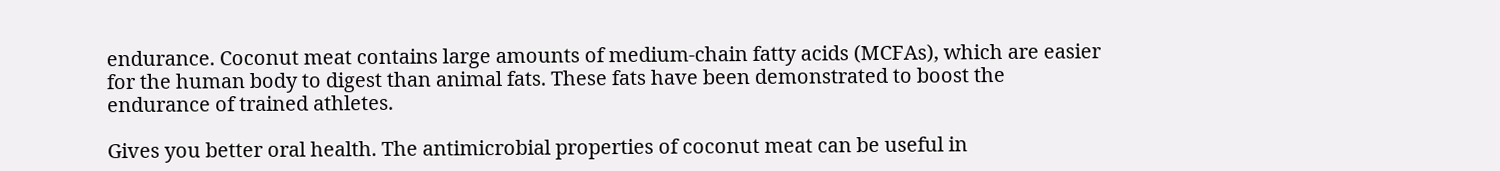endurance. Coconut meat contains large amounts of medium-chain fatty acids (MCFAs), which are easier for the human body to digest than animal fats. These fats have been demonstrated to boost the endurance of trained athletes.

Gives you better oral health. The antimicrobial properties of coconut meat can be useful in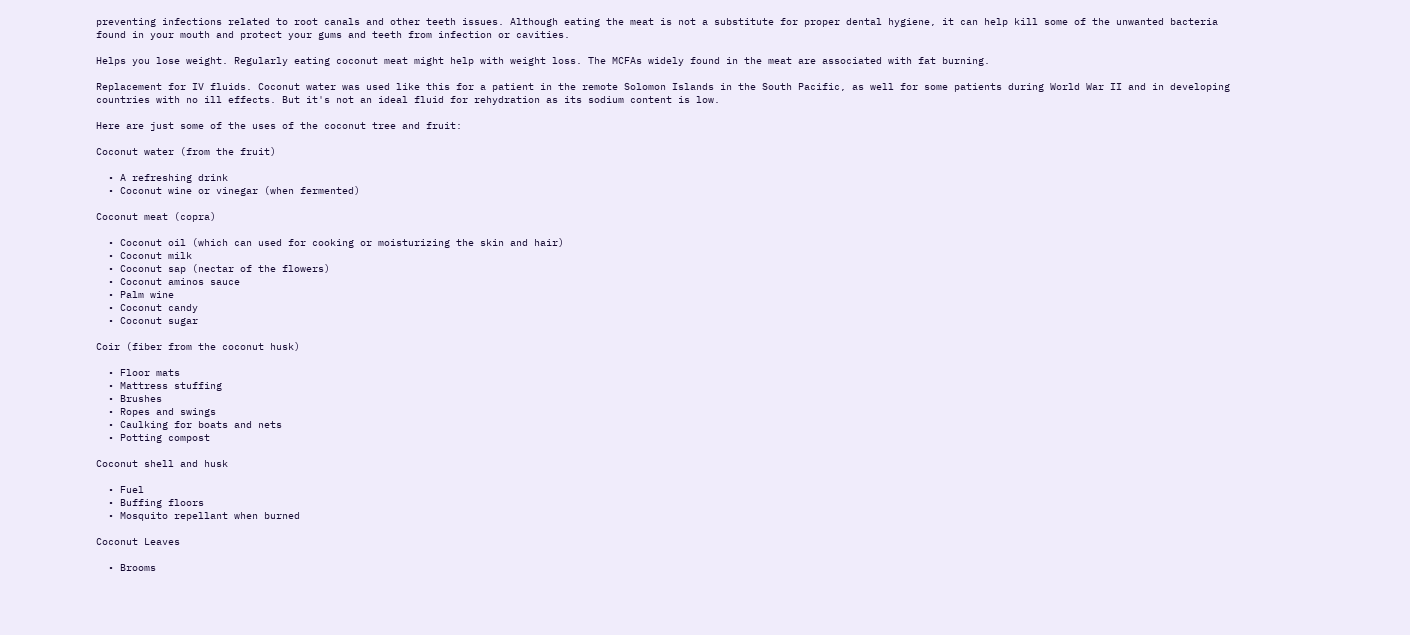preventing infections related to root canals and other teeth issues. Although eating the meat is not a substitute for proper dental hygiene, it can help kill some of the unwanted bacteria found in your mouth and protect your gums and teeth from infection or cavities.

Helps you lose weight. Regularly eating coconut meat might help with weight loss. The MCFAs widely found in the meat are associated with fat burning.

Replacement for IV fluids. Coconut water was used like this for a patient in the remote Solomon Islands in the South Pacific, as well for some patients during World War II and in developing countries with no ill effects. But it's not an ideal fluid for rehydration as its sodium content is low.

Here are just some of the uses of the coconut tree and fruit:

Coconut water (from the fruit)

  • A refreshing drink
  • Coconut wine or vinegar (when fermented)

Coconut meat (copra)

  • Coconut oil (which can used for cooking or moisturizing the skin and hair)
  • Coconut milk
  • Coconut sap (nectar of the flowers)
  • Coconut aminos sauce
  • Palm wine
  • Coconut candy
  • Coconut sugar

Coir (fiber from the coconut husk)

  • Floor mats
  • Mattress stuffing
  • Brushes
  • Ropes and swings
  • Caulking for boats and nets
  • Potting compost

Coconut shell and husk

  • Fuel
  • Buffing floors
  • Mosquito repellant when burned

Coconut Leaves

  • Brooms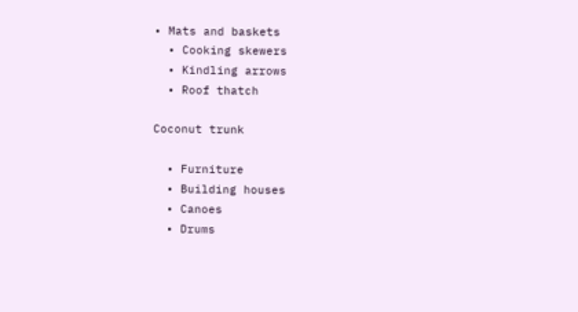• Mats and baskets
  • Cooking skewers
  • Kindling arrows
  • Roof thatch

Coconut trunk

  • Furniture
  • Building houses
  • Canoes
  • Drums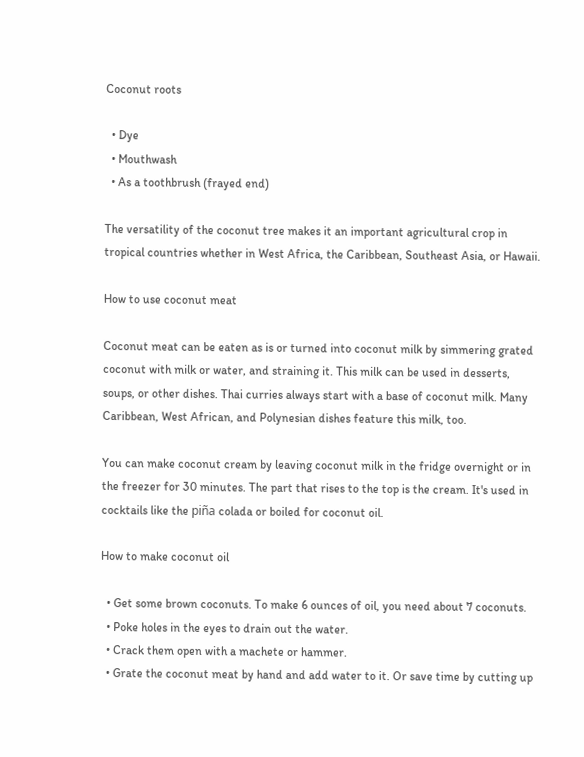Coconut roots

  • Dye
  • Mouthwash
  • As a toothbrush (frayed end)

The versatility of the coconut tree makes it an important agricultural crop in tropical countries whether in West Africa, the Caribbean, Southeast Asia, or Hawaii.

How to use coconut meat

Coconut meat can be eaten as is or turned into coconut milk by simmering grated coconut with milk or water, and straining it. This milk can be used in desserts, soups, or other dishes. Thai curries always start with a base of coconut milk. Many Caribbean, West African, and Polynesian dishes feature this milk, too.

You can make coconut cream by leaving coconut milk in the fridge overnight or in the freezer for 30 minutes. The part that rises to the top is the cream. It's used in cocktails like the piña colada or boiled for coconut oil.

How to make coconut oil

  • Get some brown coconuts. To make 6 ounces of oil, you need about 7 coconuts.
  • Poke holes in the eyes to drain out the water.
  • Crack them open with a machete or hammer.
  • Grate the coconut meat by hand and add water to it. Or save time by cutting up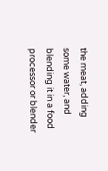the meat, adding some water, and blending it in a food processor or blender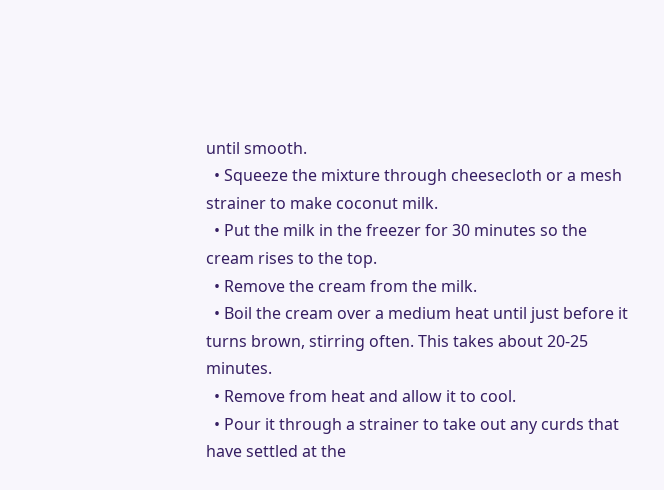until smooth.
  • Squeeze the mixture through cheesecloth or a mesh strainer to make coconut milk.
  • Put the milk in the freezer for 30 minutes so the cream rises to the top.
  • Remove the cream from the milk.
  • Boil the cream over a medium heat until just before it turns brown, stirring often. This takes about 20-25 minutes.
  • Remove from heat and allow it to cool.
  • Pour it through a strainer to take out any curds that have settled at the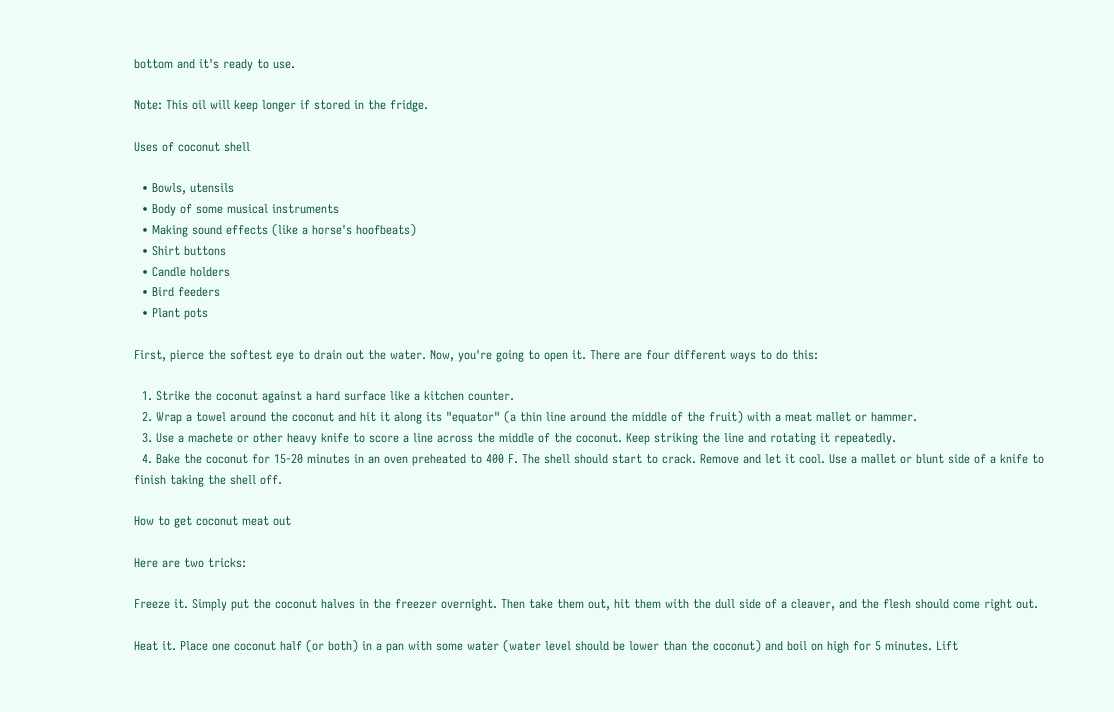bottom and it's ready to use.

Note: This oil will keep longer if stored in the fridge.

Uses of coconut shell

  • Bowls, utensils
  • Body of some musical instruments
  • Making sound effects (like a horse's hoofbeats)
  • Shirt buttons
  • Candle holders
  • Bird feeders
  • Plant pots

First, pierce the softest eye to drain out the water. Now, you're going to open it. There are four different ways to do this:

  1. Strike the coconut against a hard surface like a kitchen counter.
  2. Wrap a towel around the coconut and hit it along its "equator" (a thin line around the middle of the fruit) with a meat mallet or hammer.
  3. Use a machete or other heavy knife to score a line across the middle of the coconut. Keep striking the line and rotating it repeatedly.
  4. Bake the coconut for 15-20 minutes in an oven preheated to 400 F. The shell should start to crack. Remove and let it cool. Use a mallet or blunt side of a knife to finish taking the shell off.

How to get coconut meat out

Here are two tricks:

Freeze it. Simply put the coconut halves in the freezer overnight. Then take them out, hit them with the dull side of a cleaver, and the flesh should come right out.

Heat it. Place one coconut half (or both) in a pan with some water (water level should be lower than the coconut) and boil on high for 5 minutes. Lift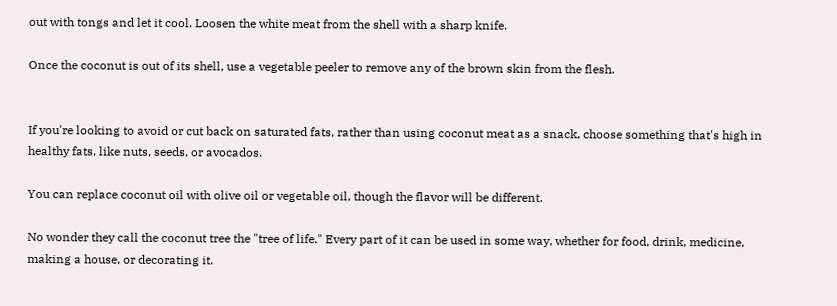out with tongs and let it cool. Loosen the white meat from the shell with a sharp knife.

Once the coconut is out of its shell, use a vegetable peeler to remove any of the brown skin from the flesh.


If you're looking to avoid or cut back on saturated fats, rather than using coconut meat as a snack, choose something that's high in healthy fats, like nuts, seeds, or avocados.

You can replace coconut oil with olive oil or vegetable oil, though the flavor will be different.

No wonder they call the coconut tree the "tree of life." Every part of it can be used in some way, whether for food, drink, medicine, making a house, or decorating it.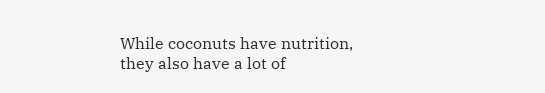While coconuts have nutrition, they also have a lot of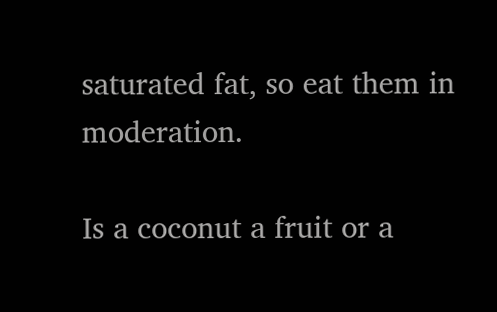saturated fat, so eat them in moderation.

Is a coconut a fruit or a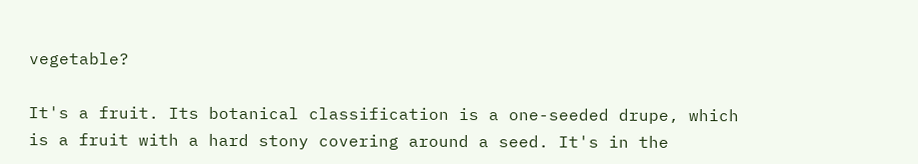vegetable?

It's a fruit. Its botanical classification is a one-seeded drupe, which is a fruit with a hard stony covering around a seed. It's in the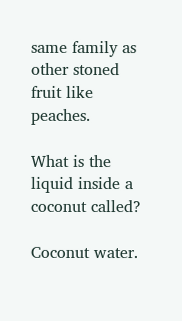same family as other stoned fruit like peaches.

What is the liquid inside a coconut called?

Coconut water.